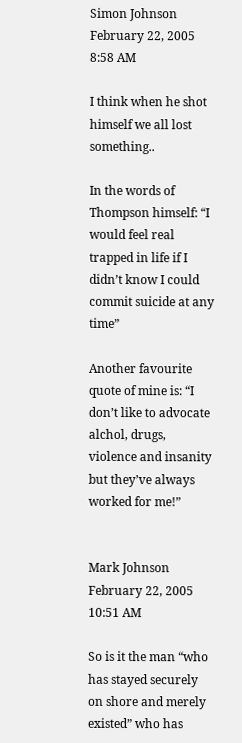Simon Johnson February 22, 2005 8:58 AM

I think when he shot himself we all lost something..

In the words of Thompson himself: “I would feel real trapped in life if I didn’t know I could commit suicide at any time”

Another favourite quote of mine is: “I don’t like to advocate alchol, drugs, violence and insanity but they’ve always worked for me!”


Mark Johnson February 22, 2005 10:51 AM

So is it the man “who has stayed securely on shore and merely existed” who has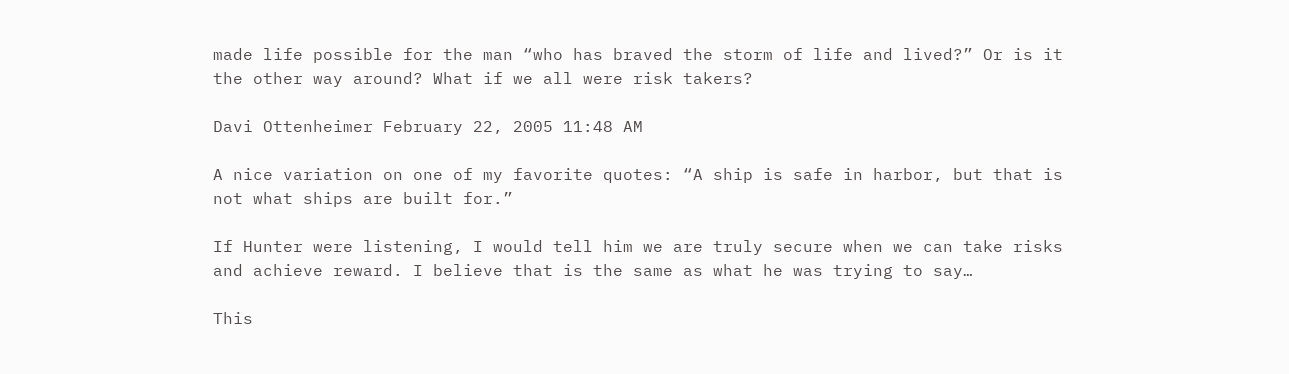made life possible for the man “who has braved the storm of life and lived?” Or is it the other way around? What if we all were risk takers?

Davi Ottenheimer February 22, 2005 11:48 AM

A nice variation on one of my favorite quotes: “A ship is safe in harbor, but that is not what ships are built for.”

If Hunter were listening, I would tell him we are truly secure when we can take risks and achieve reward. I believe that is the same as what he was trying to say…

This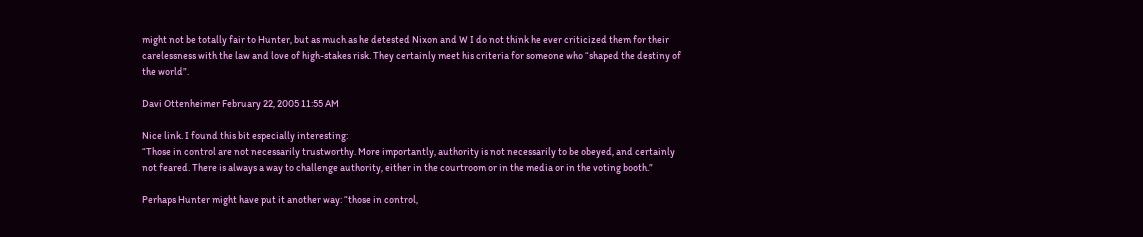might not be totally fair to Hunter, but as much as he detested Nixon and W I do not think he ever criticized them for their carelessness with the law and love of high-stakes risk. They certainly meet his criteria for someone who “shaped the destiny of the world”.

Davi Ottenheimer February 22, 2005 11:55 AM

Nice link. I found this bit especially interesting:
“Those in control are not necessarily trustworthy. More importantly, authority is not necessarily to be obeyed, and certainly not feared. There is always a way to challenge authority, either in the courtroom or in the media or in the voting booth.”

Perhaps Hunter might have put it another way: “those in control,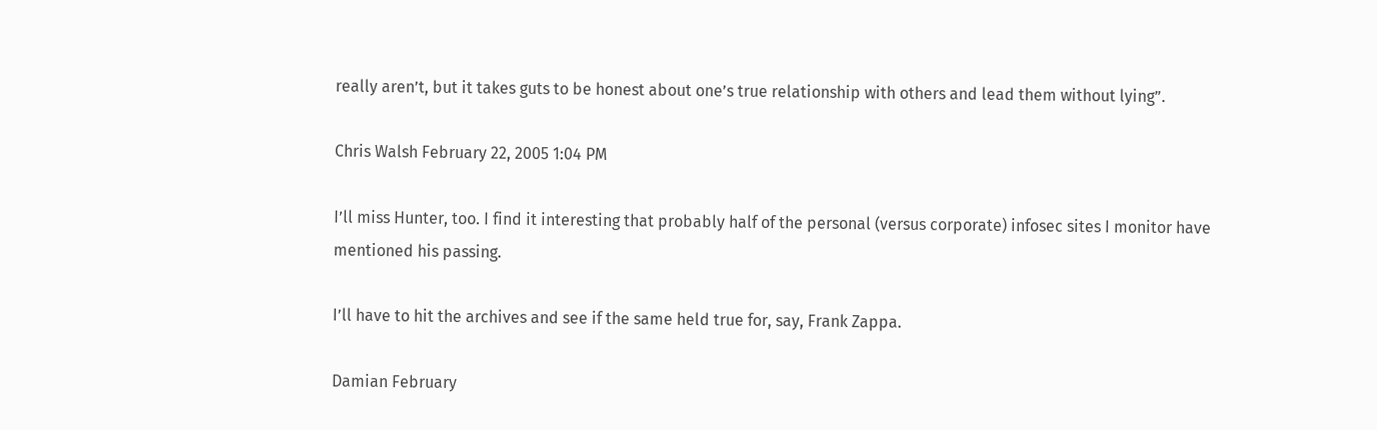really aren’t, but it takes guts to be honest about one’s true relationship with others and lead them without lying”.

Chris Walsh February 22, 2005 1:04 PM

I’ll miss Hunter, too. I find it interesting that probably half of the personal (versus corporate) infosec sites I monitor have mentioned his passing.

I’ll have to hit the archives and see if the same held true for, say, Frank Zappa.

Damian February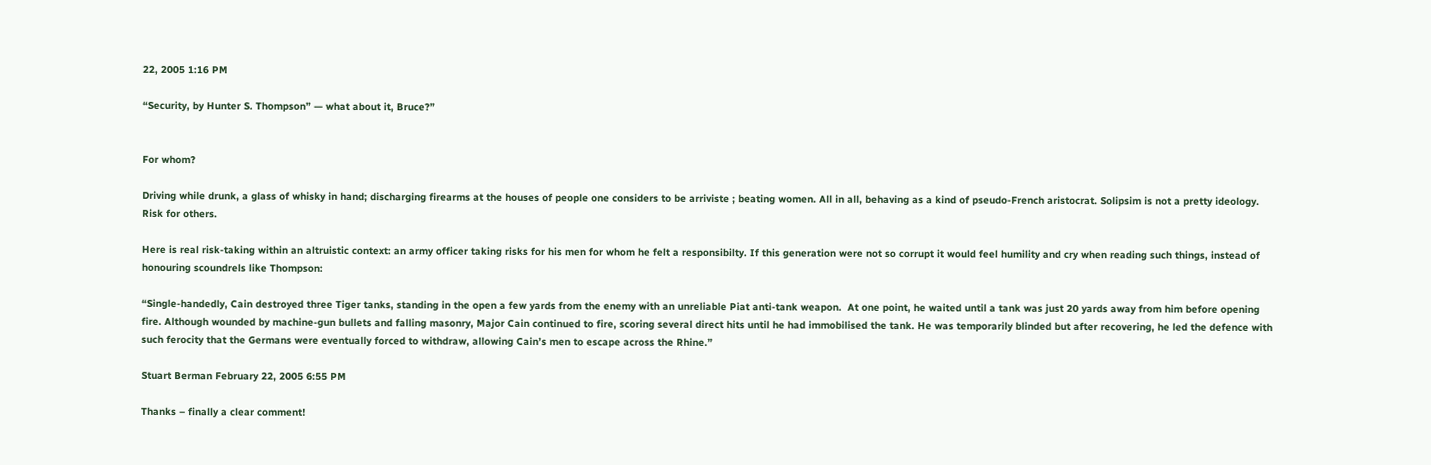22, 2005 1:16 PM

“Security, by Hunter S. Thompson” — what about it, Bruce?”


For whom?

Driving while drunk, a glass of whisky in hand; discharging firearms at the houses of people one considers to be arriviste ; beating women. All in all, behaving as a kind of pseudo-French aristocrat. Solipsim is not a pretty ideology. Risk for others.

Here is real risk-taking within an altruistic context: an army officer taking risks for his men for whom he felt a responsibilty. If this generation were not so corrupt it would feel humility and cry when reading such things, instead of honouring scoundrels like Thompson:

“Single-handedly, Cain destroyed three Tiger tanks, standing in the open a few yards from the enemy with an unreliable Piat anti-tank weapon.  At one point, he waited until a tank was just 20 yards away from him before opening fire. Although wounded by machine-gun bullets and falling masonry, Major Cain continued to fire, scoring several direct hits until he had immobilised the tank. He was temporarily blinded but after recovering, he led the defence with such ferocity that the Germans were eventually forced to withdraw, allowing Cain’s men to escape across the Rhine.”

Stuart Berman February 22, 2005 6:55 PM

Thanks – finally a clear comment!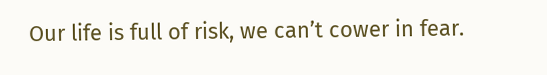Our life is full of risk, we can’t cower in fear.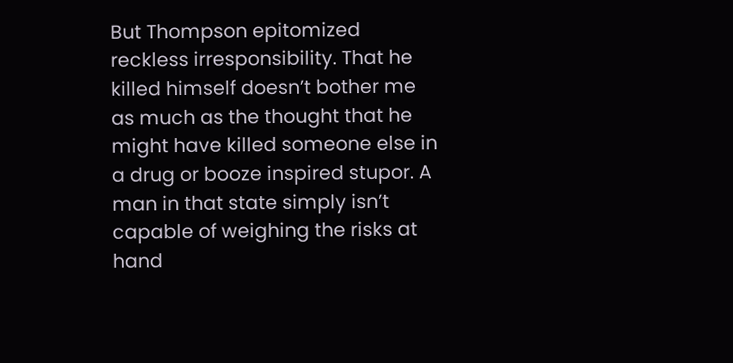But Thompson epitomized reckless irresponsibility. That he killed himself doesn’t bother me as much as the thought that he might have killed someone else in a drug or booze inspired stupor. A man in that state simply isn’t capable of weighing the risks at hand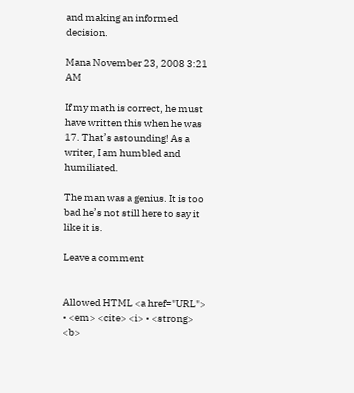and making an informed decision.

Mana November 23, 2008 3:21 AM

If my math is correct, he must have written this when he was 17. That’s astounding! As a writer, I am humbled and humiliated.

The man was a genius. It is too bad he’s not still here to say it like it is.

Leave a comment


Allowed HTML <a href="URL"> • <em> <cite> <i> • <strong> <b>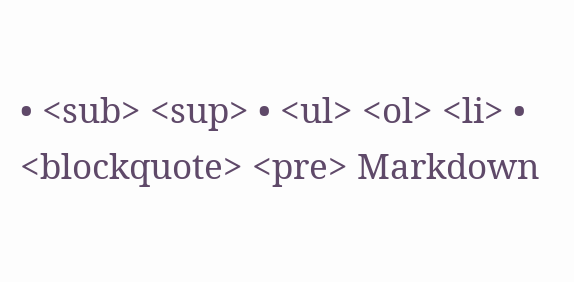• <sub> <sup> • <ul> <ol> <li> • <blockquote> <pre> Markdown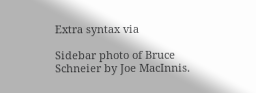Extra syntax via

Sidebar photo of Bruce Schneier by Joe MacInnis.